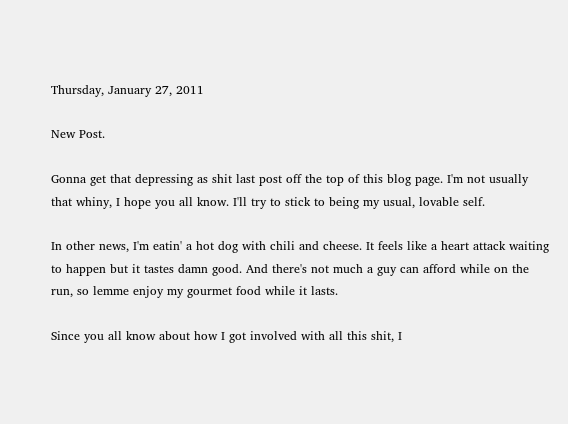Thursday, January 27, 2011

New Post.

Gonna get that depressing as shit last post off the top of this blog page. I'm not usually that whiny, I hope you all know. I'll try to stick to being my usual, lovable self.

In other news, I'm eatin' a hot dog with chili and cheese. It feels like a heart attack waiting to happen but it tastes damn good. And there's not much a guy can afford while on the run, so lemme enjoy my gourmet food while it lasts.

Since you all know about how I got involved with all this shit, I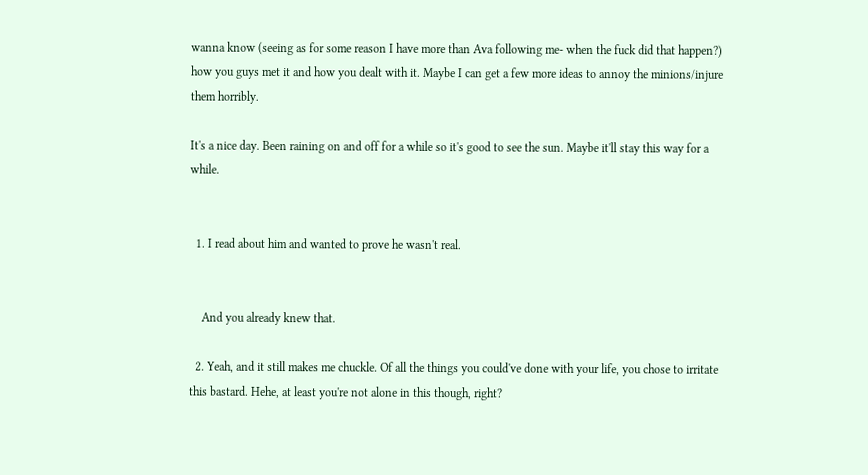wanna know (seeing as for some reason I have more than Ava following me- when the fuck did that happen?) how you guys met it and how you dealt with it. Maybe I can get a few more ideas to annoy the minions/injure them horribly.

It's a nice day. Been raining on and off for a while so it's good to see the sun. Maybe it'll stay this way for a while.


  1. I read about him and wanted to prove he wasn't real.


    And you already knew that.

  2. Yeah, and it still makes me chuckle. Of all the things you could've done with your life, you chose to irritate this bastard. Hehe, at least you're not alone in this though, right?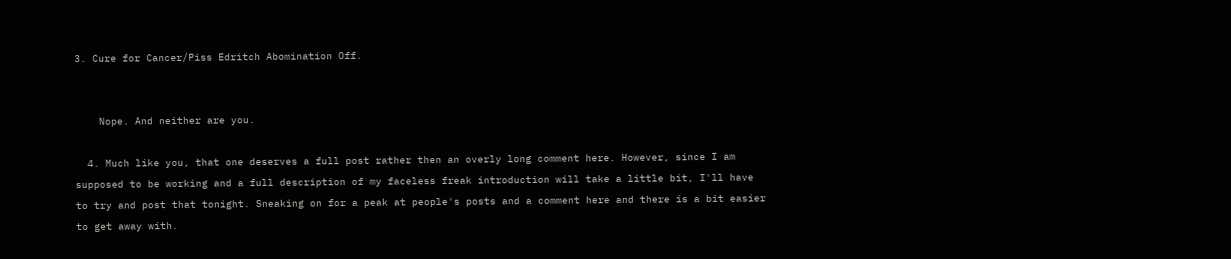3. Cure for Cancer/Piss Edritch Abomination Off.


    Nope. And neither are you.

  4. Much like you, that one deserves a full post rather then an overly long comment here. However, since I am supposed to be working and a full description of my faceless freak introduction will take a little bit, I'll have to try and post that tonight. Sneaking on for a peak at people's posts and a comment here and there is a bit easier to get away with.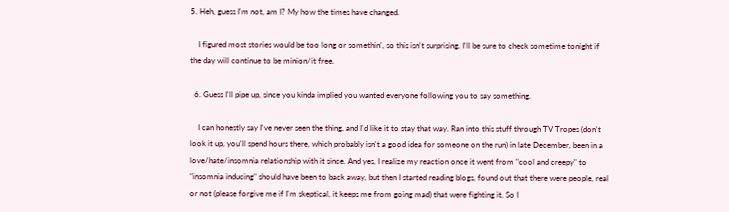5. Heh, guess I'm not, am I? My how the times have changed.

    I figured most stories would be too long or somethin', so this isn't surprising. I'll be sure to check sometime tonight if the day will continue to be minion/it free.

  6. Guess I'll pipe up, since you kinda implied you wanted everyone following you to say something.

    I can honestly say I've never seen the thing, and I'd like it to stay that way. Ran into this stuff through TV Tropes (don't look it up, you'll spend hours there, which probably isn't a good idea for someone on the run) in late December, been in a love/hate/insomnia relationship with it since. And yes, I realize my reaction once it went from "cool and creepy" to "insomnia inducing" should have been to back away, but then I started reading blogs, found out that there were people, real or not (please forgive me if I'm skeptical, it keeps me from going mad) that were fighting it. So I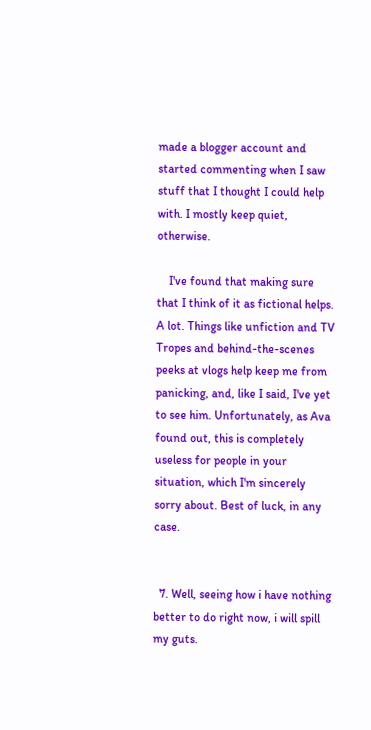made a blogger account and started commenting when I saw stuff that I thought I could help with. I mostly keep quiet, otherwise.

    I've found that making sure that I think of it as fictional helps. A lot. Things like unfiction and TV Tropes and behind-the-scenes peeks at vlogs help keep me from panicking, and, like I said, I've yet to see him. Unfortunately, as Ava found out, this is completely useless for people in your situation, which I'm sincerely sorry about. Best of luck, in any case.


  7. Well, seeing how i have nothing better to do right now, i will spill my guts.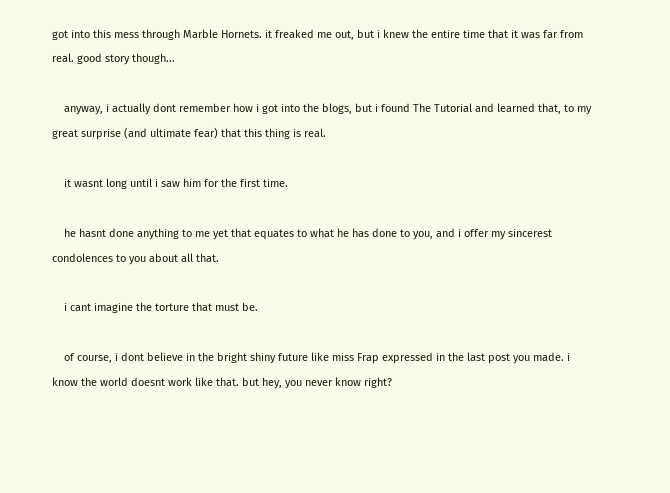got into this mess through Marble Hornets. it freaked me out, but i knew the entire time that it was far from real. good story though...

    anyway, i actually dont remember how i got into the blogs, but i found The Tutorial and learned that, to my great surprise (and ultimate fear) that this thing is real.

    it wasnt long until i saw him for the first time.

    he hasnt done anything to me yet that equates to what he has done to you, and i offer my sincerest condolences to you about all that.

    i cant imagine the torture that must be.

    of course, i dont believe in the bright shiny future like miss Frap expressed in the last post you made. i know the world doesnt work like that. but hey, you never know right?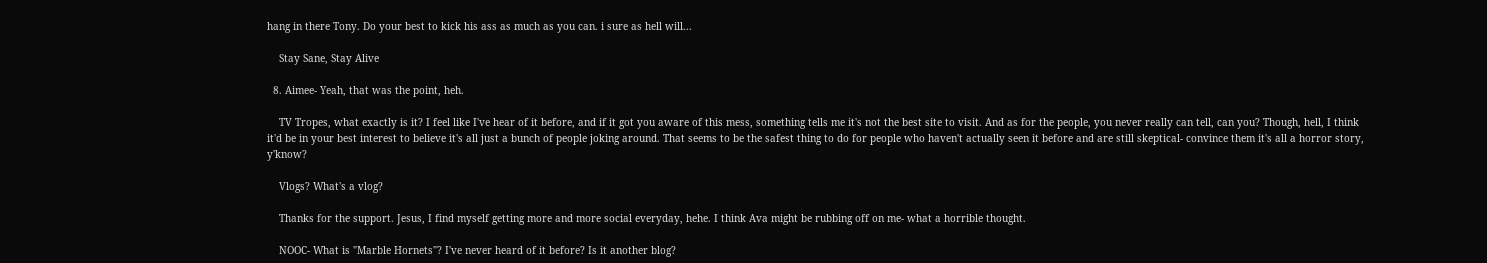hang in there Tony. Do your best to kick his ass as much as you can. i sure as hell will...

    Stay Sane, Stay Alive

  8. Aimee- Yeah, that was the point, heh.

    TV Tropes, what exactly is it? I feel like I've hear of it before, and if it got you aware of this mess, something tells me it's not the best site to visit. And as for the people, you never really can tell, can you? Though, hell, I think it'd be in your best interest to believe it's all just a bunch of people joking around. That seems to be the safest thing to do for people who haven't actually seen it before and are still skeptical- convince them it's all a horror story, y'know?

    Vlogs? What's a vlog?

    Thanks for the support. Jesus, I find myself getting more and more social everyday, hehe. I think Ava might be rubbing off on me- what a horrible thought.

    NOOC- What is "Marble Hornets"? I've never heard of it before? Is it another blog?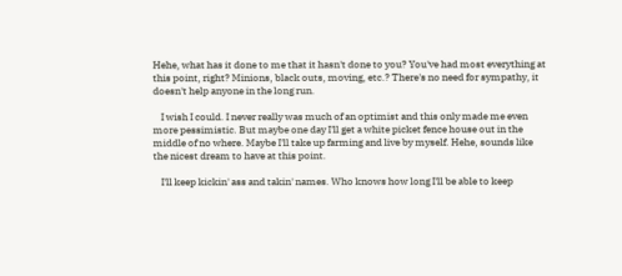Hehe, what has it done to me that it hasn't done to you? You've had most everything at this point, right? Minions, black outs, moving, etc.? There's no need for sympathy, it doesn't help anyone in the long run.

    I wish I could. I never really was much of an optimist and this only made me even more pessimistic. But maybe one day I'll get a white picket fence house out in the middle of no where. Maybe I'll take up farming and live by myself. Hehe, sounds like the nicest dream to have at this point.

    I'll keep kickin' ass and takin' names. Who knows how long I'll be able to keep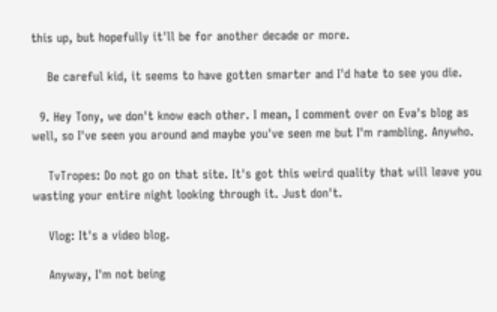this up, but hopefully it'll be for another decade or more.

    Be careful kid, it seems to have gotten smarter and I'd hate to see you die.

  9. Hey Tony, we don't know each other. I mean, I comment over on Eva's blog as well, so I've seen you around and maybe you've seen me but I'm rambling. Anywho.

    TvTropes: Do not go on that site. It's got this weird quality that will leave you wasting your entire night looking through it. Just don't.

    Vlog: It's a video blog.

    Anyway, I'm not being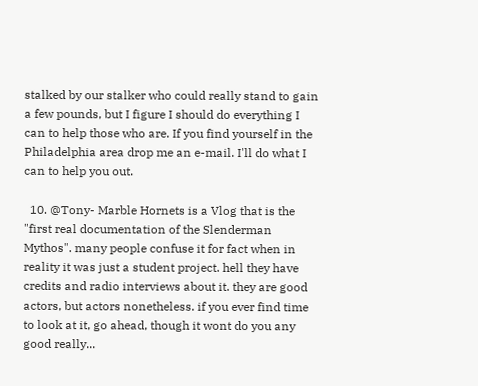stalked by our stalker who could really stand to gain a few pounds, but I figure I should do everything I can to help those who are. If you find yourself in the Philadelphia area drop me an e-mail. I'll do what I can to help you out.

  10. @Tony- Marble Hornets is a Vlog that is the "first real documentation of the Slenderman Mythos". many people confuse it for fact when in reality it was just a student project. hell they have credits and radio interviews about it. they are good actors, but actors nonetheless. if you ever find time to look at it, go ahead, though it wont do you any good really...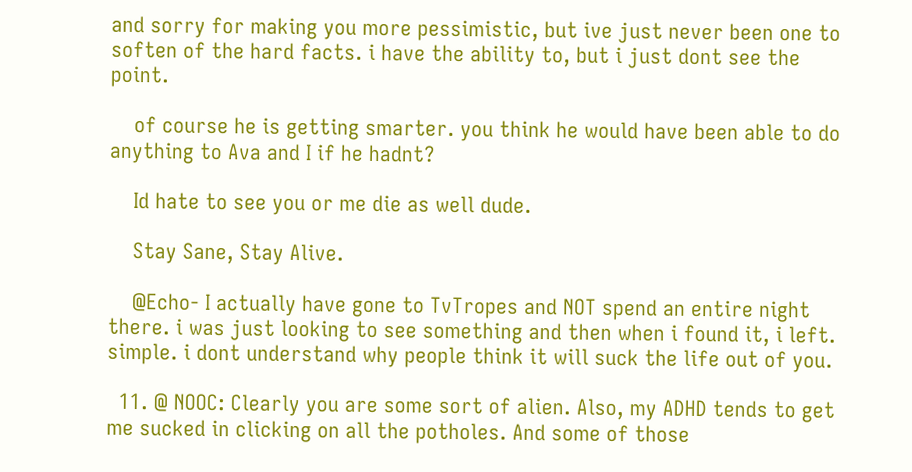and sorry for making you more pessimistic, but ive just never been one to soften of the hard facts. i have the ability to, but i just dont see the point.

    of course he is getting smarter. you think he would have been able to do anything to Ava and I if he hadnt?

    Id hate to see you or me die as well dude.

    Stay Sane, Stay Alive.

    @Echo- I actually have gone to TvTropes and NOT spend an entire night there. i was just looking to see something and then when i found it, i left. simple. i dont understand why people think it will suck the life out of you.

  11. @ NOOC: Clearly you are some sort of alien. Also, my ADHD tends to get me sucked in clicking on all the potholes. And some of those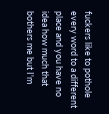fuckers like to pothole every word to a different place and you have no idea how much that bothers me but I'm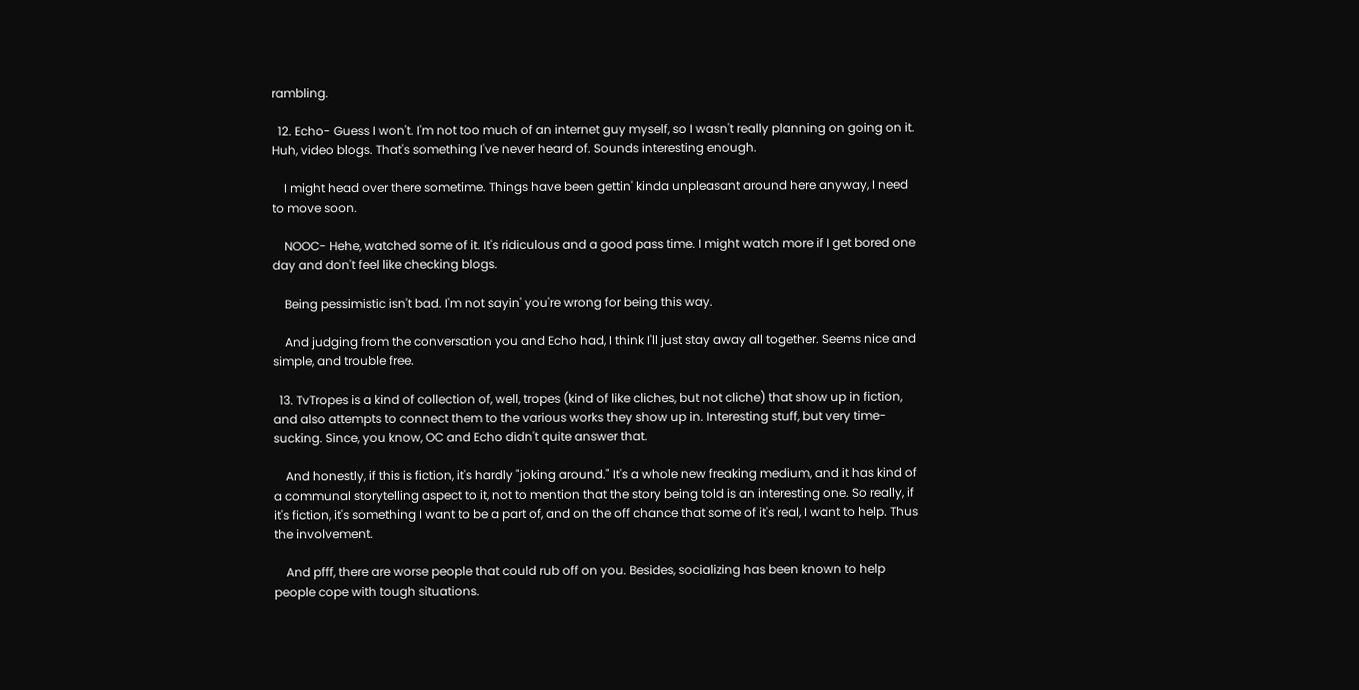rambling.

  12. Echo- Guess I won't. I'm not too much of an internet guy myself, so I wasn't really planning on going on it. Huh, video blogs. That's something I've never heard of. Sounds interesting enough.

    I might head over there sometime. Things have been gettin' kinda unpleasant around here anyway, I need to move soon.

    NOOC- Hehe, watched some of it. It's ridiculous and a good pass time. I might watch more if I get bored one day and don't feel like checking blogs.

    Being pessimistic isn't bad. I'm not sayin' you're wrong for being this way.

    And judging from the conversation you and Echo had, I think I'll just stay away all together. Seems nice and simple, and trouble free.

  13. TvTropes is a kind of collection of, well, tropes (kind of like cliches, but not cliche) that show up in fiction, and also attempts to connect them to the various works they show up in. Interesting stuff, but very time-sucking. Since, you know, OC and Echo didn't quite answer that.

    And honestly, if this is fiction, it's hardly "joking around." It's a whole new freaking medium, and it has kind of a communal storytelling aspect to it, not to mention that the story being told is an interesting one. So really, if it's fiction, it's something I want to be a part of, and on the off chance that some of it's real, I want to help. Thus the involvement.

    And pfff, there are worse people that could rub off on you. Besides, socializing has been known to help people cope with tough situations.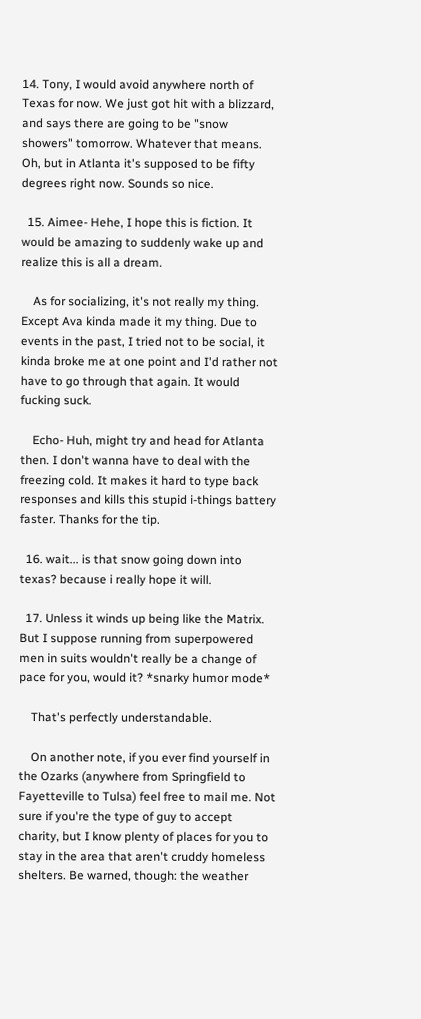14. Tony, I would avoid anywhere north of Texas for now. We just got hit with a blizzard, and says there are going to be "snow showers" tomorrow. Whatever that means. Oh, but in Atlanta it's supposed to be fifty degrees right now. Sounds so nice.

  15. Aimee- Hehe, I hope this is fiction. It would be amazing to suddenly wake up and realize this is all a dream.

    As for socializing, it's not really my thing. Except Ava kinda made it my thing. Due to events in the past, I tried not to be social, it kinda broke me at one point and I'd rather not have to go through that again. It would fucking suck.

    Echo- Huh, might try and head for Atlanta then. I don't wanna have to deal with the freezing cold. It makes it hard to type back responses and kills this stupid i-things battery faster. Thanks for the tip.

  16. wait... is that snow going down into texas? because i really hope it will.

  17. Unless it winds up being like the Matrix. But I suppose running from superpowered men in suits wouldn't really be a change of pace for you, would it? *snarky humor mode*

    That's perfectly understandable.

    On another note, if you ever find yourself in the Ozarks (anywhere from Springfield to Fayetteville to Tulsa) feel free to mail me. Not sure if you're the type of guy to accept charity, but I know plenty of places for you to stay in the area that aren't cruddy homeless shelters. Be warned, though: the weather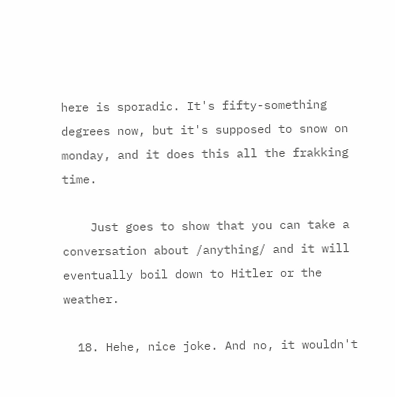here is sporadic. It's fifty-something degrees now, but it's supposed to snow on monday, and it does this all the frakking time.

    Just goes to show that you can take a conversation about /anything/ and it will eventually boil down to Hitler or the weather.

  18. Hehe, nice joke. And no, it wouldn't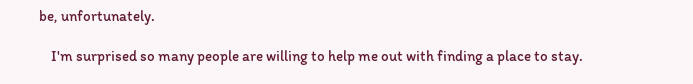be, unfortunately.

    I'm surprised so many people are willing to help me out with finding a place to stay.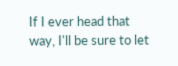If I ever head that way, I'll be sure to let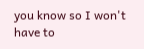you know so I won't have to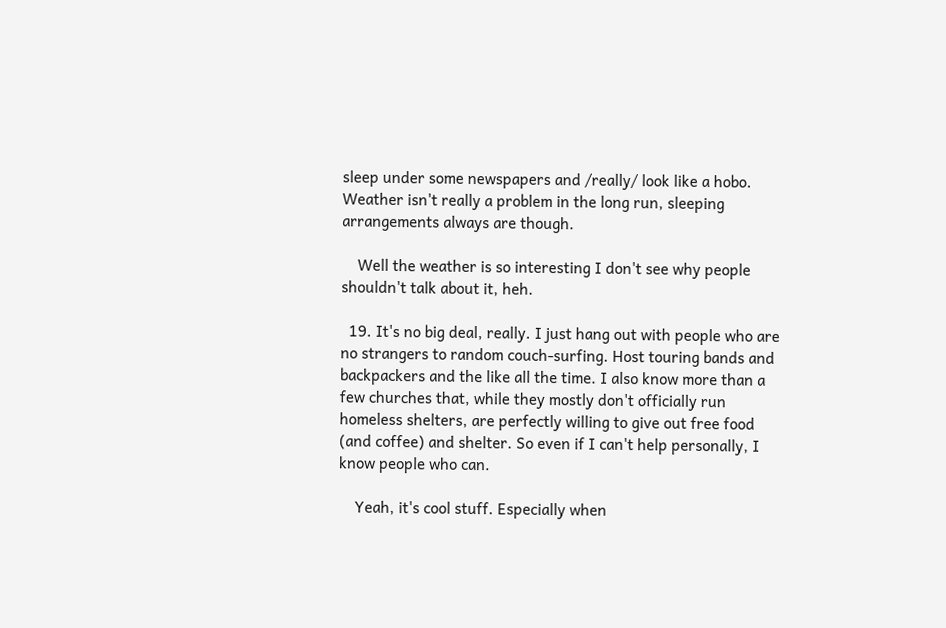sleep under some newspapers and /really/ look like a hobo. Weather isn't really a problem in the long run, sleeping arrangements always are though.

    Well the weather is so interesting I don't see why people shouldn't talk about it, heh.

  19. It's no big deal, really. I just hang out with people who are no strangers to random couch-surfing. Host touring bands and backpackers and the like all the time. I also know more than a few churches that, while they mostly don't officially run homeless shelters, are perfectly willing to give out free food (and coffee) and shelter. So even if I can't help personally, I know people who can.

    Yeah, it's cool stuff. Especially when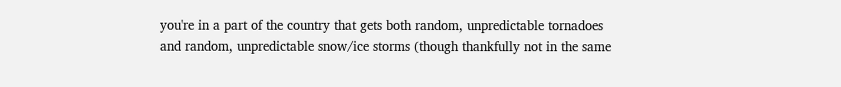you're in a part of the country that gets both random, unpredictable tornadoes and random, unpredictable snow/ice storms (though thankfully not in the same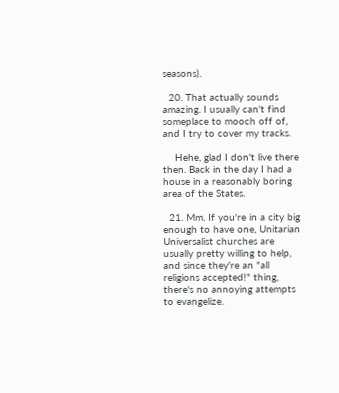seasons).

  20. That actually sounds amazing. I usually can't find someplace to mooch off of, and I try to cover my tracks.

    Hehe, glad I don't live there then. Back in the day I had a house in a reasonably boring area of the States.

  21. Mm. If you're in a city big enough to have one, Unitarian Universalist churches are usually pretty willing to help, and since they're an "all religions accepted!" thing, there's no annoying attempts to evangelize.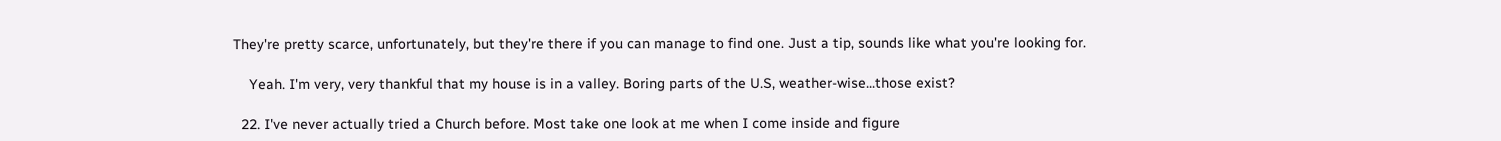They're pretty scarce, unfortunately, but they're there if you can manage to find one. Just a tip, sounds like what you're looking for.

    Yeah. I'm very, very thankful that my house is in a valley. Boring parts of the U.S, weather-wise...those exist?

  22. I've never actually tried a Church before. Most take one look at me when I come inside and figure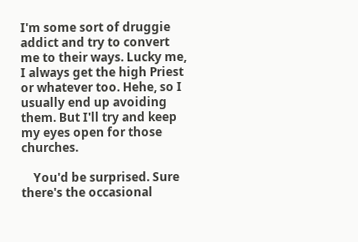I'm some sort of druggie addict and try to convert me to their ways. Lucky me, I always get the high Priest or whatever too. Hehe, so I usually end up avoiding them. But I'll try and keep my eyes open for those churches.

    You'd be surprised. Sure there's the occasional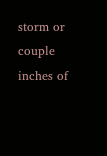storm or couple inches of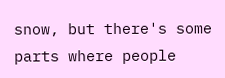snow, but there's some parts where people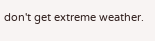don't get extreme weather.